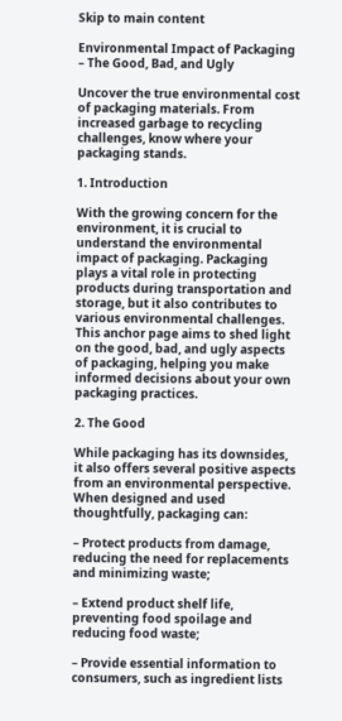Skip to main content

Environmental Impact of Packaging – The Good, Bad, and Ugly

Uncover the true environmental cost of packaging materials. From increased garbage to recycling challenges, know where your packaging stands.

1. Introduction

With the growing concern for the environment, it is crucial to understand the environmental impact of packaging. Packaging plays a vital role in protecting products during transportation and storage, but it also contributes to various environmental challenges. This anchor page aims to shed light on the good, bad, and ugly aspects of packaging, helping you make informed decisions about your own packaging practices.

2. The Good

While packaging has its downsides, it also offers several positive aspects from an environmental perspective. When designed and used thoughtfully, packaging can:

– Protect products from damage, reducing the need for replacements and minimizing waste;

– Extend product shelf life, preventing food spoilage and reducing food waste;

– Provide essential information to consumers, such as ingredient lists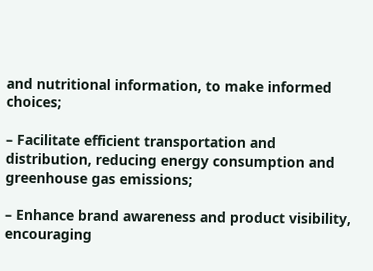and nutritional information, to make informed choices;

– Facilitate efficient transportation and distribution, reducing energy consumption and greenhouse gas emissions;

– Enhance brand awareness and product visibility, encouraging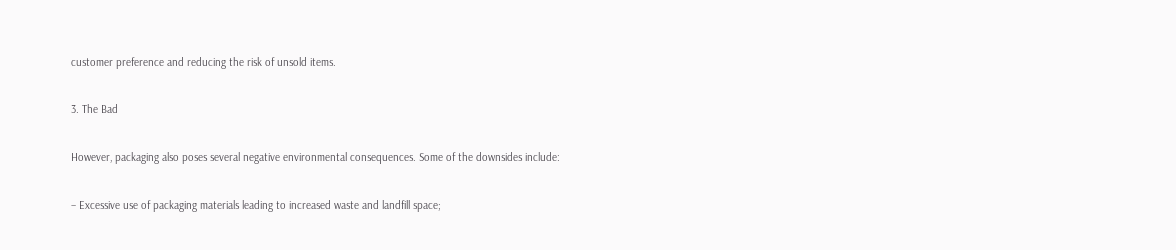customer preference and reducing the risk of unsold items.

3. The Bad

However, packaging also poses several negative environmental consequences. Some of the downsides include:

– Excessive use of packaging materials leading to increased waste and landfill space;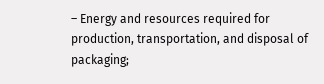– Energy and resources required for production, transportation, and disposal of packaging;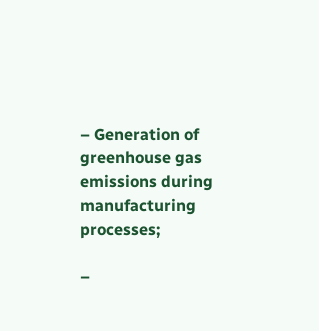– Generation of greenhouse gas emissions during manufacturing processes;

–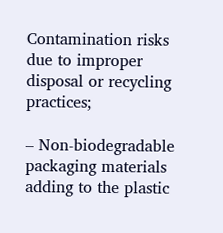Contamination risks due to improper disposal or recycling practices;

– Non-biodegradable packaging materials adding to the plastic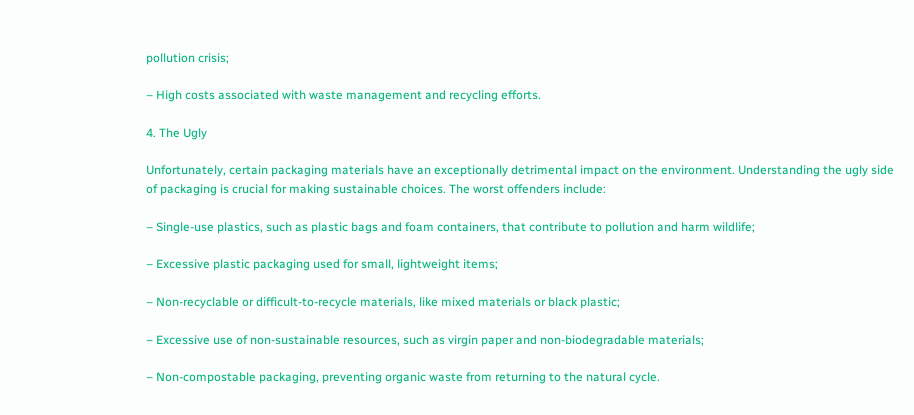pollution crisis;

– High costs associated with waste management and recycling efforts.

4. The Ugly

Unfortunately, certain packaging materials have an exceptionally detrimental impact on the environment. Understanding the ugly side of packaging is crucial for making sustainable choices. The worst offenders include:

– Single-use plastics, such as plastic bags and foam containers, that contribute to pollution and harm wildlife;

– Excessive plastic packaging used for small, lightweight items;

– Non-recyclable or difficult-to-recycle materials, like mixed materials or black plastic;

– Excessive use of non-sustainable resources, such as virgin paper and non-biodegradable materials;

– Non-compostable packaging, preventing organic waste from returning to the natural cycle.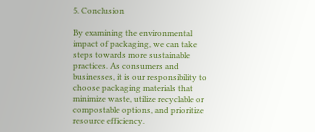5. Conclusion

By examining the environmental impact of packaging, we can take steps towards more sustainable practices. As consumers and businesses, it is our responsibility to choose packaging materials that minimize waste, utilize recyclable or compostable options, and prioritize resource efficiency.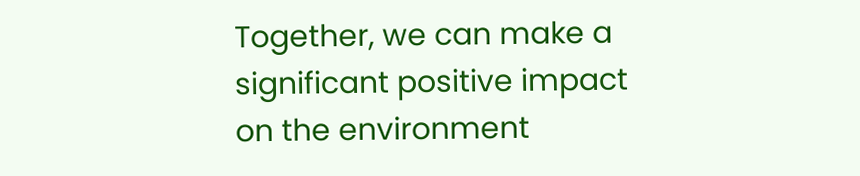Together, we can make a significant positive impact on the environment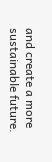and create a more sustainable future.